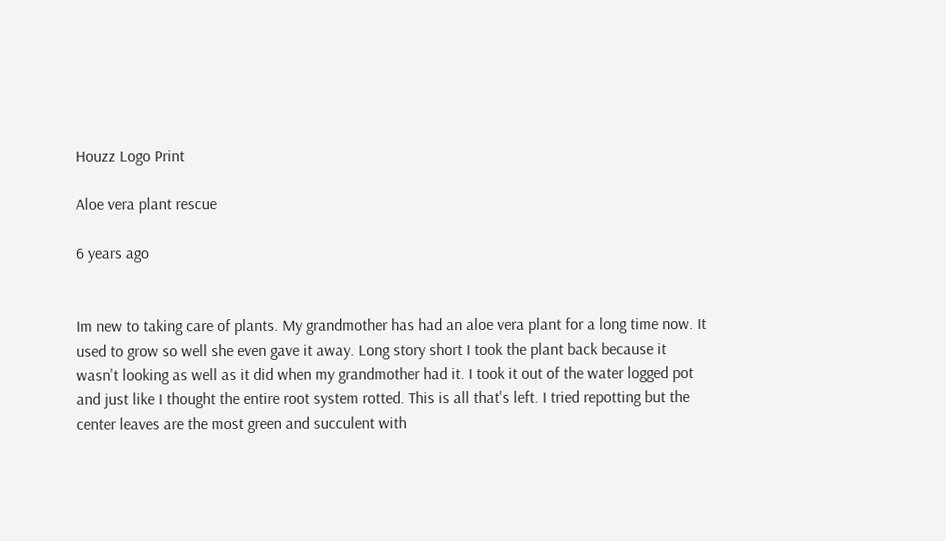Houzz Logo Print

Aloe vera plant rescue

6 years ago


Im new to taking care of plants. My grandmother has had an aloe vera plant for a long time now. It used to grow so well she even gave it away. Long story short I took the plant back because it wasn't looking as well as it did when my grandmother had it. I took it out of the water logged pot and just like I thought the entire root system rotted. This is all that's left. I tried repotting but the center leaves are the most green and succulent with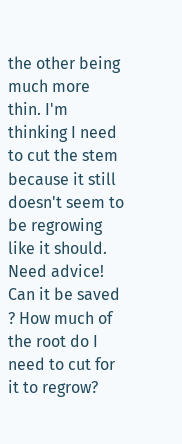the other being much more thin. I'm thinking I need to cut the stem because it still doesn't seem to be regrowing like it should. Need advice! Can it be saved ? How much of the root do I need to cut for it to regrow?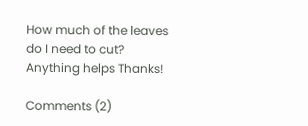How much of the leaves do I need to cut? Anything helps Thanks!

Comments (2)